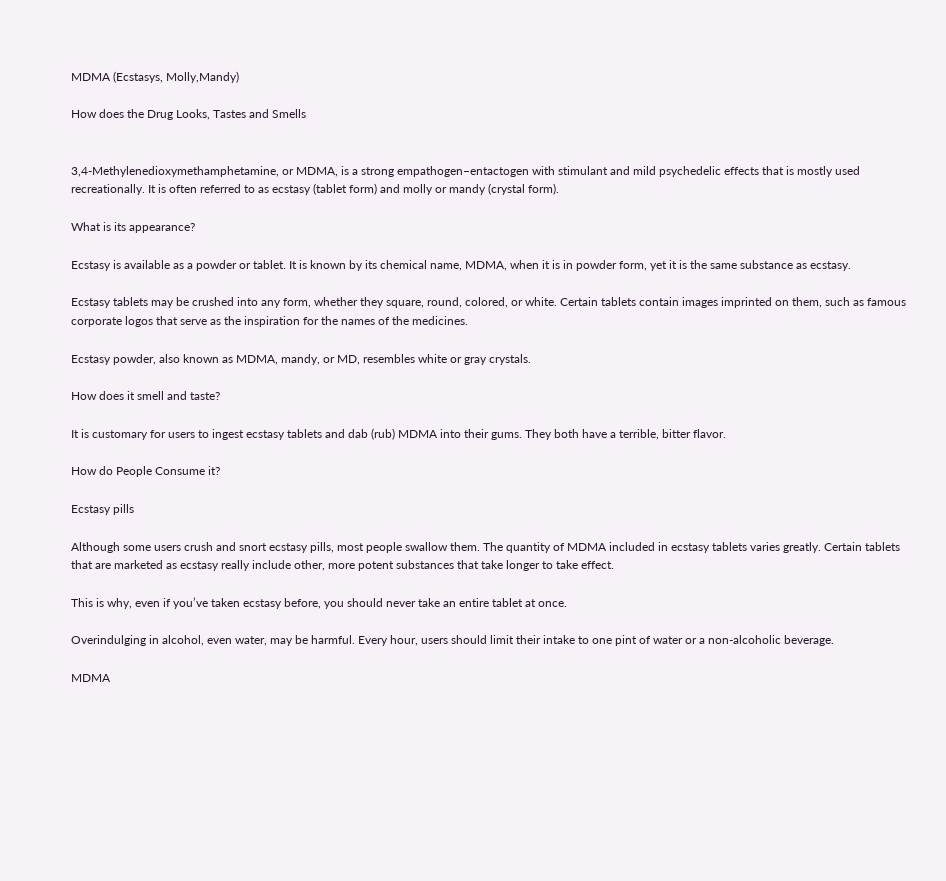MDMA (Ecstasys, Molly,Mandy)

How does the Drug Looks, Tastes and Smells


3,4-Methylenedioxymethamphetamine, or MDMA, is a strong empathogen–entactogen with stimulant and mild psychedelic effects that is mostly used recreationally. It is often referred to as ecstasy (tablet form) and molly or mandy (crystal form).

What is its appearance?

Ecstasy is available as a powder or tablet. It is known by its chemical name, MDMA, when it is in powder form, yet it is the same substance as ecstasy.

Ecstasy tablets may be crushed into any form, whether they square, round, colored, or white. Certain tablets contain images imprinted on them, such as famous corporate logos that serve as the inspiration for the names of the medicines.

Ecstasy powder, also known as MDMA, mandy, or MD, resembles white or gray crystals.

How does it smell and taste?

It is customary for users to ingest ecstasy tablets and dab (rub) MDMA into their gums. They both have a terrible, bitter flavor.

How do People Consume it?

Ecstasy pills

Although some users crush and snort ecstasy pills, most people swallow them. The quantity of MDMA included in ecstasy tablets varies greatly. Certain tablets that are marketed as ecstasy really include other, more potent substances that take longer to take effect.

This is why, even if you’ve taken ecstasy before, you should never take an entire tablet at once.

Overindulging in alcohol, even water, may be harmful. Every hour, users should limit their intake to one pint of water or a non-alcoholic beverage.

MDMA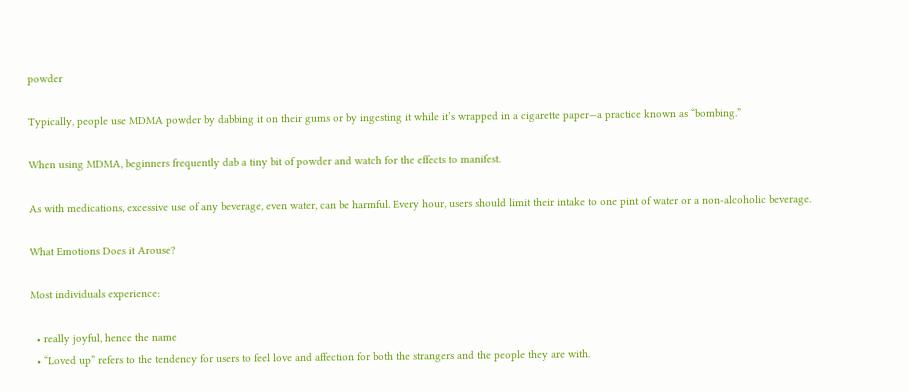powder

Typically, people use MDMA powder by dabbing it on their gums or by ingesting it while it’s wrapped in a cigarette paper—a practice known as “bombing.”

When using MDMA, beginners frequently dab a tiny bit of powder and watch for the effects to manifest.

As with medications, excessive use of any beverage, even water, can be harmful. Every hour, users should limit their intake to one pint of water or a non-alcoholic beverage.

What Emotions Does it Arouse?

Most individuals experience:

  • really joyful, hence the name
  • “Loved up” refers to the tendency for users to feel love and affection for both the strangers and the people they are with.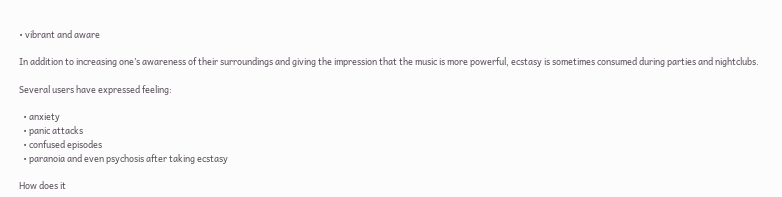• vibrant and aware

In addition to increasing one’s awareness of their surroundings and giving the impression that the music is more powerful, ecstasy is sometimes consumed during parties and nightclubs.

Several users have expressed feeling:

  • anxiety
  • panic attacks
  • confused episodes
  • paranoia and even psychosis after taking ecstasy

How does it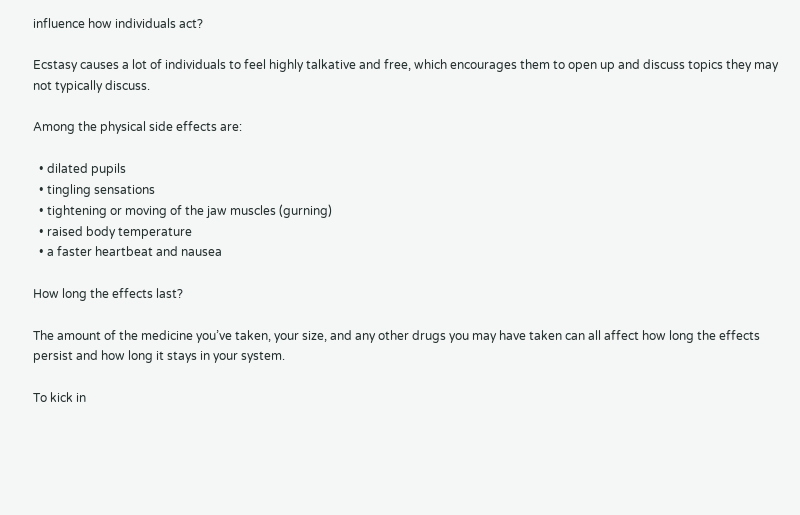influence how individuals act?

Ecstasy causes a lot of individuals to feel highly talkative and free, which encourages them to open up and discuss topics they may not typically discuss.

Among the physical side effects are:

  • dilated pupils
  • tingling sensations
  • tightening or moving of the jaw muscles (gurning)
  • raised body temperature
  • a faster heartbeat and nausea

How long the effects last?

The amount of the medicine you’ve taken, your size, and any other drugs you may have taken can all affect how long the effects persist and how long it stays in your system.

To kick in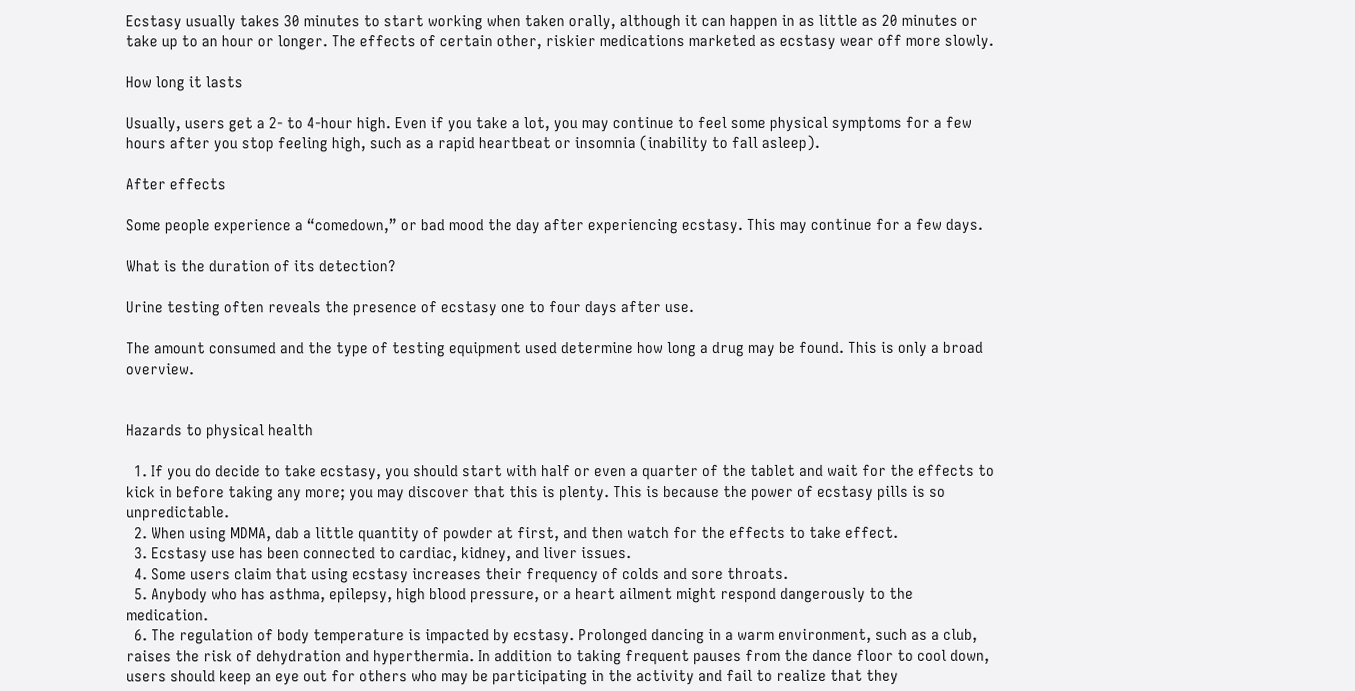Ecstasy usually takes 30 minutes to start working when taken orally, although it can happen in as little as 20 minutes or take up to an hour or longer. The effects of certain other, riskier medications marketed as ecstasy wear off more slowly.

How long it lasts

Usually, users get a 2- to 4-hour high. Even if you take a lot, you may continue to feel some physical symptoms for a few hours after you stop feeling high, such as a rapid heartbeat or insomnia (inability to fall asleep).

After effects

Some people experience a “comedown,” or bad mood the day after experiencing ecstasy. This may continue for a few days.

What is the duration of its detection?

Urine testing often reveals the presence of ecstasy one to four days after use.

The amount consumed and the type of testing equipment used determine how long a drug may be found. This is only a broad overview.


Hazards to physical health

  1. If you do decide to take ecstasy, you should start with half or even a quarter of the tablet and wait for the effects to kick in before taking any more; you may discover that this is plenty. This is because the power of ecstasy pills is so unpredictable.
  2. When using MDMA, dab a little quantity of powder at first, and then watch for the effects to take effect.
  3. Ecstasy use has been connected to cardiac, kidney, and liver issues.
  4. Some users claim that using ecstasy increases their frequency of colds and sore throats.
  5. Anybody who has asthma, epilepsy, high blood pressure, or a heart ailment might respond dangerously to the medication.
  6. The regulation of body temperature is impacted by ecstasy. Prolonged dancing in a warm environment, such as a club, raises the risk of dehydration and hyperthermia. In addition to taking frequent pauses from the dance floor to cool down, users should keep an eye out for others who may be participating in the activity and fail to realize that they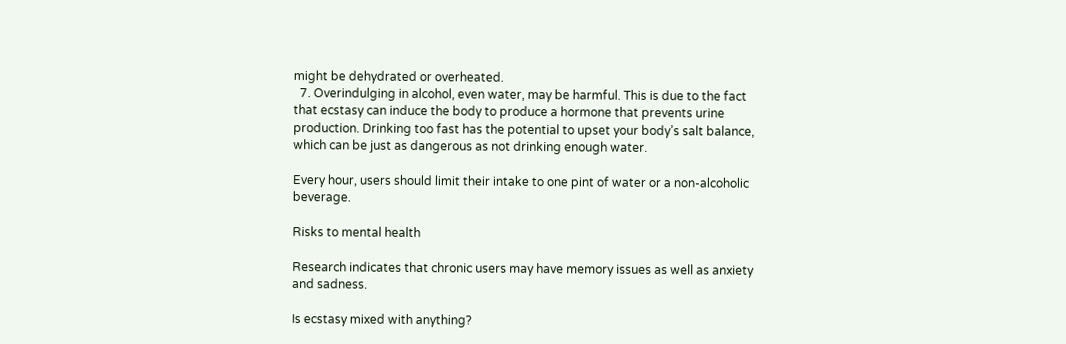might be dehydrated or overheated.
  7. Overindulging in alcohol, even water, may be harmful. This is due to the fact that ecstasy can induce the body to produce a hormone that prevents urine production. Drinking too fast has the potential to upset your body’s salt balance, which can be just as dangerous as not drinking enough water.

Every hour, users should limit their intake to one pint of water or a non-alcoholic beverage.

Risks to mental health

Research indicates that chronic users may have memory issues as well as anxiety and sadness.

Is ecstasy mixed with anything?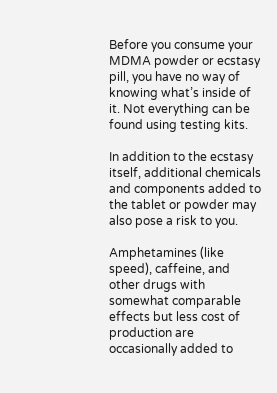Before you consume your MDMA powder or ecstasy pill, you have no way of knowing what’s inside of it. Not everything can be found using testing kits.

In addition to the ecstasy itself, additional chemicals and components added to the tablet or powder may also pose a risk to you.

Amphetamines (like speed), caffeine, and other drugs with somewhat comparable effects but less cost of production are occasionally added to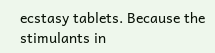ecstasy tablets. Because the stimulants in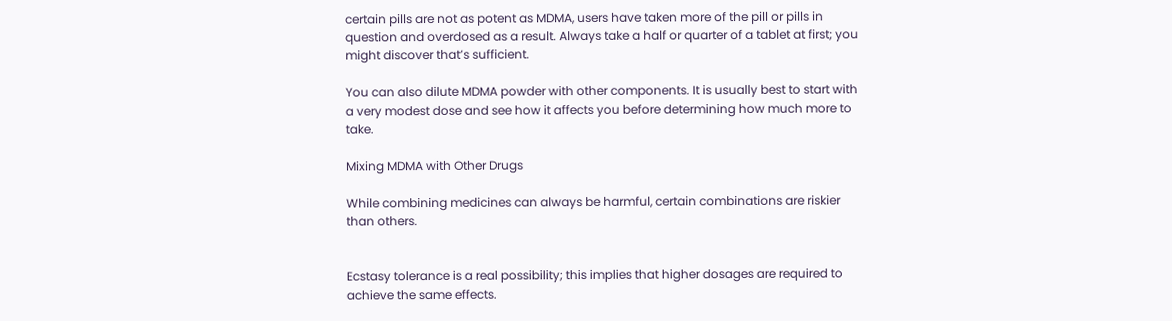certain pills are not as potent as MDMA, users have taken more of the pill or pills in question and overdosed as a result. Always take a half or quarter of a tablet at first; you might discover that’s sufficient.

You can also dilute MDMA powder with other components. It is usually best to start with a very modest dose and see how it affects you before determining how much more to take.

Mixing MDMA with Other Drugs

While combining medicines can always be harmful, certain combinations are riskier than others.


Ecstasy tolerance is a real possibility; this implies that higher dosages are required to achieve the same effects.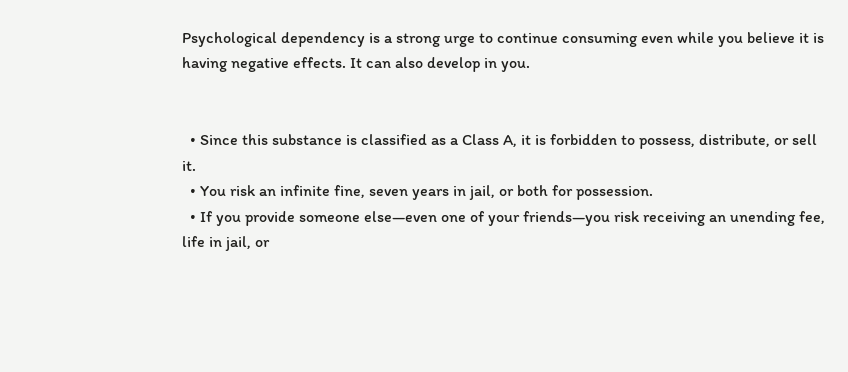Psychological dependency is a strong urge to continue consuming even while you believe it is having negative effects. It can also develop in you.


  • Since this substance is classified as a Class A, it is forbidden to possess, distribute, or sell it.
  • You risk an infinite fine, seven years in jail, or both for possession.
  • If you provide someone else—even one of your friends—you risk receiving an unending fee, life in jail, or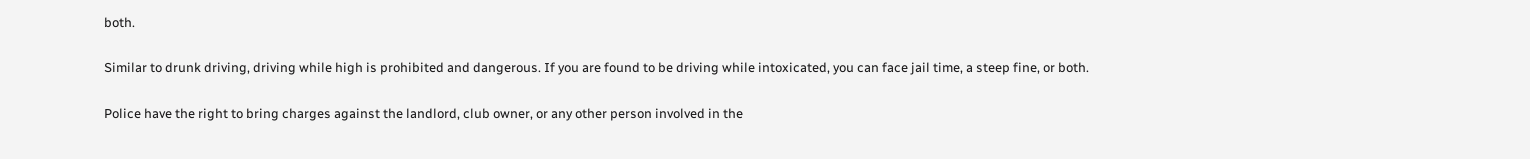both.

Similar to drunk driving, driving while high is prohibited and dangerous. If you are found to be driving while intoxicated, you can face jail time, a steep fine, or both.

Police have the right to bring charges against the landlord, club owner, or any other person involved in the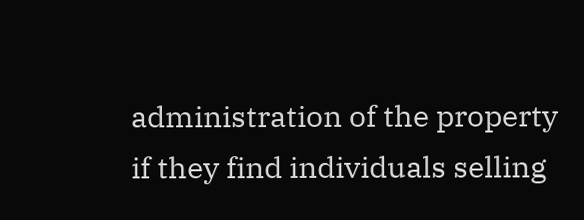administration of the property if they find individuals selling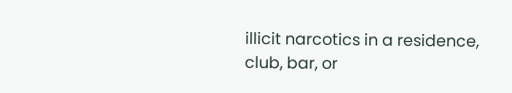illicit narcotics in a residence, club, bar, or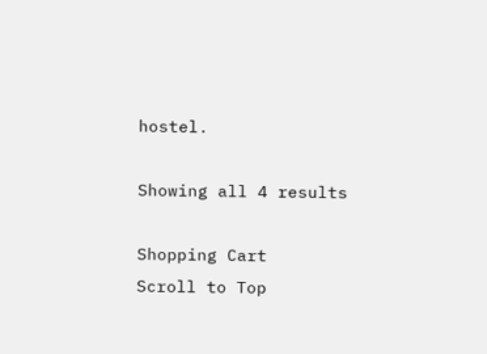hostel.

Showing all 4 results

Shopping Cart
Scroll to Top